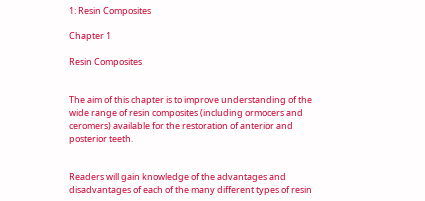1: Resin Composites

Chapter 1

Resin Composites


The aim of this chapter is to improve understanding of the wide range of resin composites (including ormocers and ceromers) available for the restoration of anterior and posterior teeth.


Readers will gain knowledge of the advantages and disadvantages of each of the many different types of resin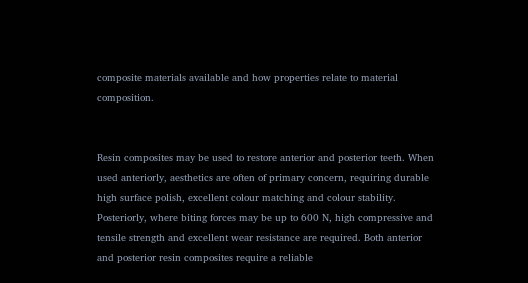composite materials available and how properties relate to material composition.


Resin composites may be used to restore anterior and posterior teeth. When used anteriorly, aesthetics are often of primary concern, requiring durable high surface polish, excellent colour matching and colour stability. Posteriorly, where biting forces may be up to 600 N, high compressive and tensile strength and excellent wear resistance are required. Both anterior and posterior resin composites require a reliable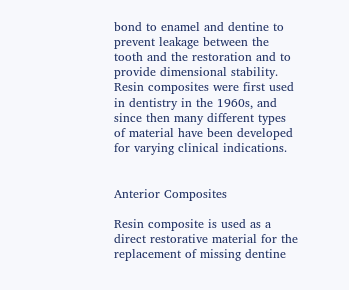bond to enamel and dentine to prevent leakage between the tooth and the restoration and to provide dimensional stability. Resin composites were first used in dentistry in the 1960s, and since then many different types of material have been developed for varying clinical indications.


Anterior Composites

Resin composite is used as a direct restorative material for the replacement of missing dentine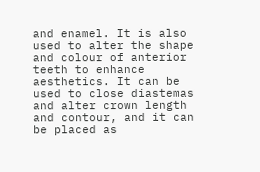and enamel. It is also used to alter the shape and colour of anterior teeth to enhance aesthetics. It can be used to close diastemas and alter crown length and contour, and it can be placed as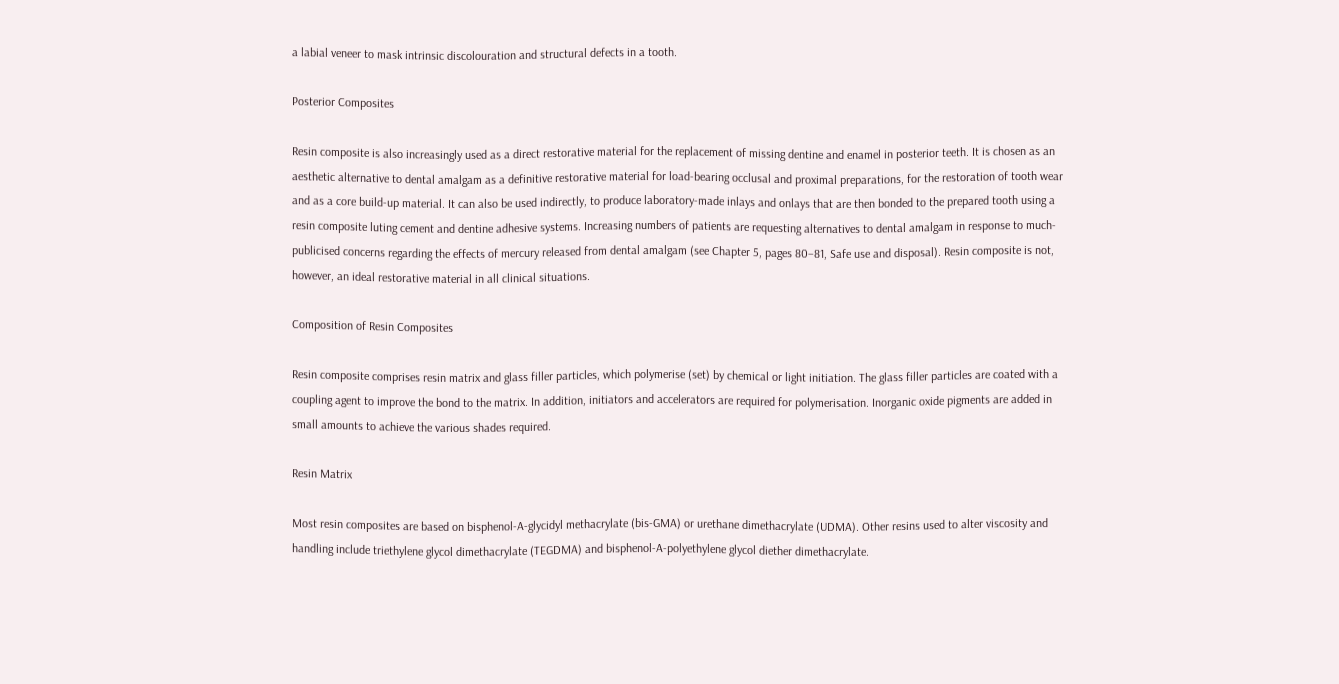a labial veneer to mask intrinsic discolouration and structural defects in a tooth.

Posterior Composites

Resin composite is also increasingly used as a direct restorative material for the replacement of missing dentine and enamel in posterior teeth. It is chosen as an aesthetic alternative to dental amalgam as a definitive restorative material for load-bearing occlusal and proximal preparations, for the restoration of tooth wear and as a core build-up material. It can also be used indirectly, to produce laboratory-made inlays and onlays that are then bonded to the prepared tooth using a resin composite luting cement and dentine adhesive systems. Increasing numbers of patients are requesting alternatives to dental amalgam in response to much-publicised concerns regarding the effects of mercury released from dental amalgam (see Chapter 5, pages 80–81, Safe use and disposal). Resin composite is not, however, an ideal restorative material in all clinical situations.

Composition of Resin Composites

Resin composite comprises resin matrix and glass filler particles, which polymerise (set) by chemical or light initiation. The glass filler particles are coated with a coupling agent to improve the bond to the matrix. In addition, initiators and accelerators are required for polymerisation. Inorganic oxide pigments are added in small amounts to achieve the various shades required.

Resin Matrix

Most resin composites are based on bisphenol-A-glycidyl methacrylate (bis-GMA) or urethane dimethacrylate (UDMA). Other resins used to alter viscosity and handling include triethylene glycol dimethacrylate (TEGDMA) and bisphenol-A-polyethylene glycol diether dimethacrylate.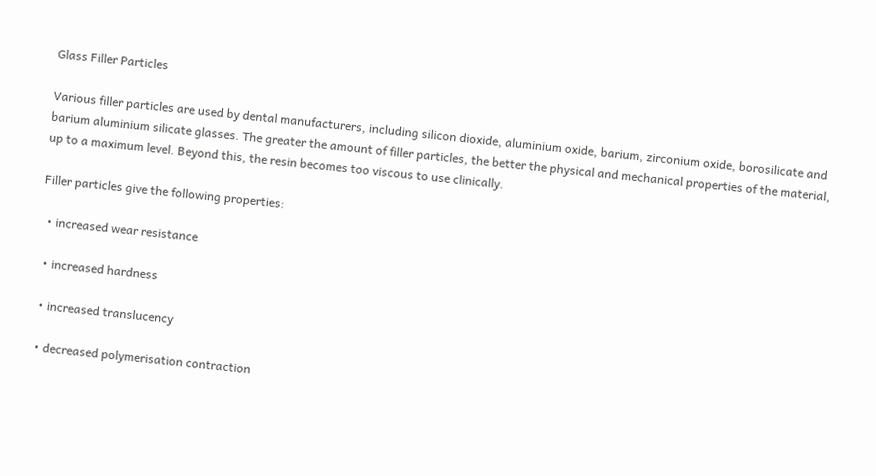Glass Filler Particles

Various filler particles are used by dental manufacturers, including silicon dioxide, aluminium oxide, barium, zirconium oxide, borosilicate and barium aluminium silicate glasses. The greater the amount of filler particles, the better the physical and mechanical properties of the material, up to a maximum level. Beyond this, the resin becomes too viscous to use clinically.

Filler particles give the following properties:

  • increased wear resistance

  • increased hardness

  • increased translucency

  • decreased polymerisation contraction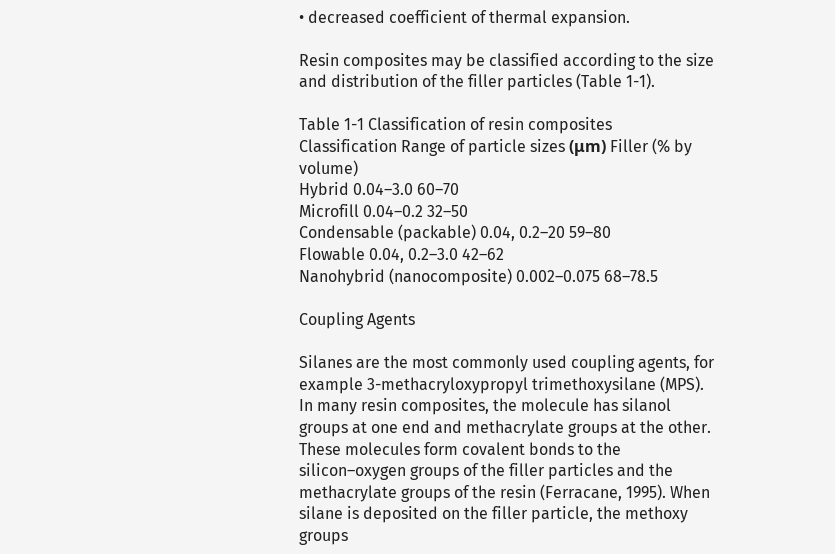• decreased coefficient of thermal expansion.

Resin composites may be classified according to the size and distribution of the filler particles (Table 1-1).

Table 1-1 Classification of resin composites
Classification Range of particle sizes (μm) Filler (% by volume)
Hybrid 0.04–3.0 60–70
Microfill 0.04–0.2 32–50
Condensable (packable) 0.04, 0.2–20 59–80
Flowable 0.04, 0.2–3.0 42–62
Nanohybrid (nanocomposite) 0.002–0.075 68–78.5

Coupling Agents

Silanes are the most commonly used coupling agents, for example 3-methacryloxypropyl trimethoxysilane (MPS). In many resin composites, the molecule has silanol groups at one end and methacrylate groups at the other. These molecules form covalent bonds to the silicon–oxygen groups of the filler particles and the methacrylate groups of the resin (Ferracane, 1995). When silane is deposited on the filler particle, the methoxy groups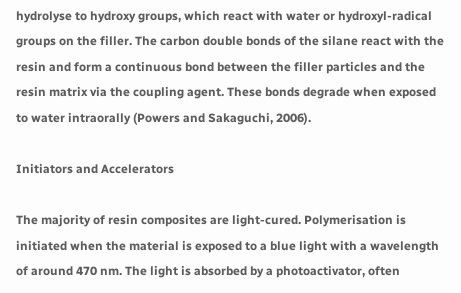hydrolyse to hydroxy groups, which react with water or hydroxyl-radical groups on the filler. The carbon double bonds of the silane react with the resin and form a continuous bond between the filler particles and the resin matrix via the coupling agent. These bonds degrade when exposed to water intraorally (Powers and Sakaguchi, 2006).

Initiators and Accelerators

The majority of resin composites are light-cured. Polymerisation is initiated when the material is exposed to a blue light with a wavelength of around 470 nm. The light is absorbed by a photoactivator, often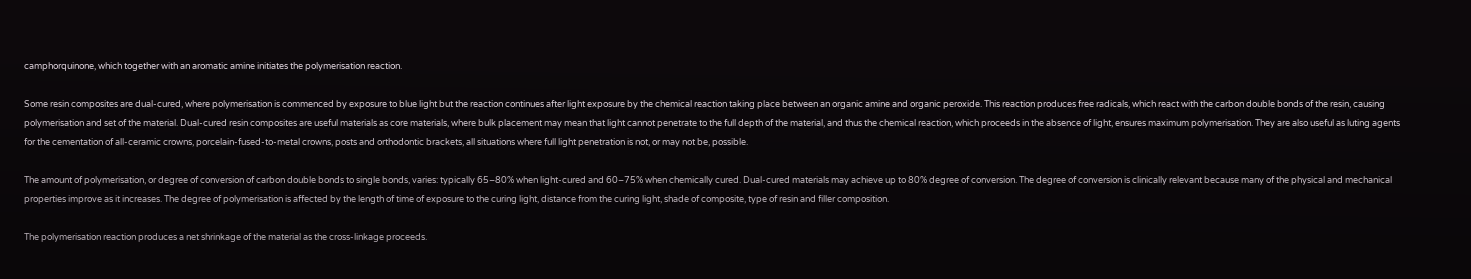camphorquinone, which together with an aromatic amine initiates the polymerisation reaction.

Some resin composites are dual-cured, where polymerisation is commenced by exposure to blue light but the reaction continues after light exposure by the chemical reaction taking place between an organic amine and organic peroxide. This reaction produces free radicals, which react with the carbon double bonds of the resin, causing polymerisation and set of the material. Dual-cured resin composites are useful materials as core materials, where bulk placement may mean that light cannot penetrate to the full depth of the material, and thus the chemical reaction, which proceeds in the absence of light, ensures maximum polymerisation. They are also useful as luting agents for the cementation of all-ceramic crowns, porcelain-fused-to-metal crowns, posts and orthodontic brackets, all situations where full light penetration is not, or may not be, possible.

The amount of polymerisation, or degree of conversion of carbon double bonds to single bonds, varies: typically 65–80% when light-cured and 60–75% when chemically cured. Dual-cured materials may achieve up to 80% degree of conversion. The degree of conversion is clinically relevant because many of the physical and mechanical properties improve as it increases. The degree of polymerisation is affected by the length of time of exposure to the curing light, distance from the curing light, shade of composite, type of resin and filler composition.

The polymerisation reaction produces a net shrinkage of the material as the cross-linkage proceeds.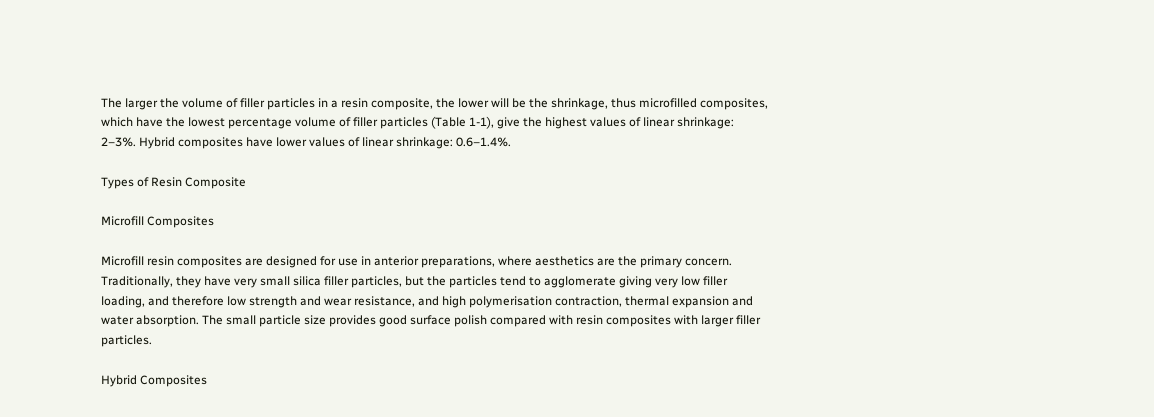The larger the volume of filler particles in a resin composite, the lower will be the shrinkage, thus microfilled composites, which have the lowest percentage volume of filler particles (Table 1-1), give the highest values of linear shrinkage: 2–3%. Hybrid composites have lower values of linear shrinkage: 0.6–1.4%.

Types of Resin Composite

Microfill Composites

Microfill resin composites are designed for use in anterior preparations, where aesthetics are the primary concern. Traditionally, they have very small silica filler particles, but the particles tend to agglomerate giving very low filler loading, and therefore low strength and wear resistance, and high polymerisation contraction, thermal expansion and water absorption. The small particle size provides good surface polish compared with resin composites with larger filler particles.

Hybrid Composites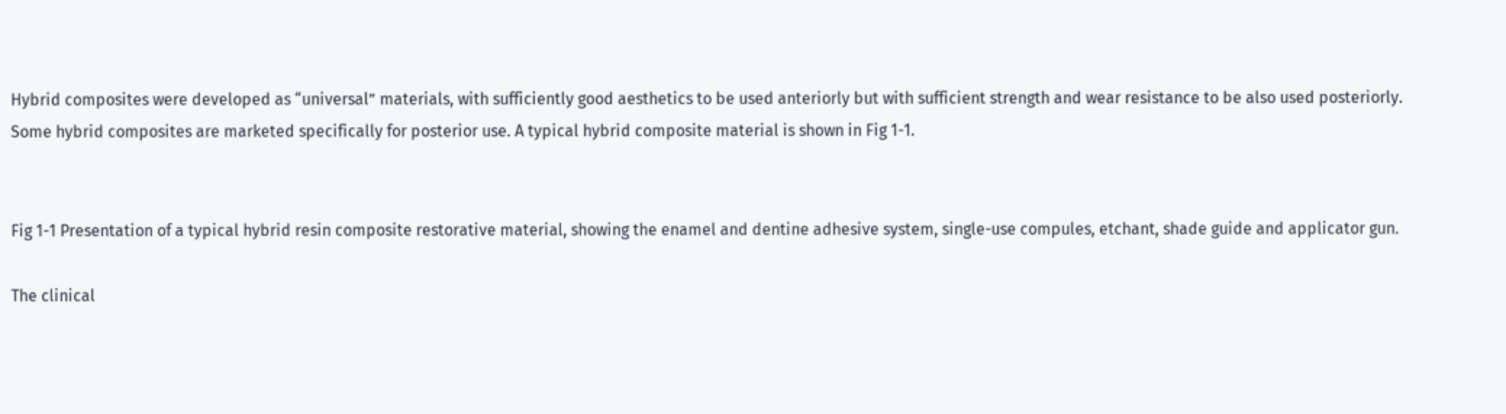Hybrid composites were developed as “universal” materials, with sufficiently good aesthetics to be used anteriorly but with sufficient strength and wear resistance to be also used posteriorly. Some hybrid composites are marketed specifically for posterior use. A typical hybrid composite material is shown in Fig 1-1.


Fig 1-1 Presentation of a typical hybrid resin composite restorative material, showing the enamel and dentine adhesive system, single-use compules, etchant, shade guide and applicator gun.

The clinical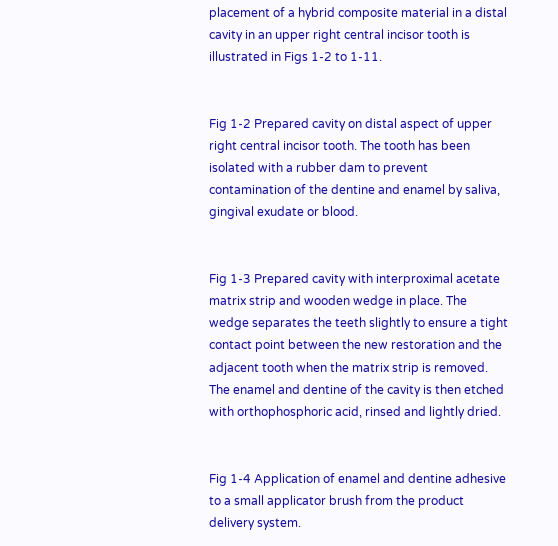placement of a hybrid composite material in a distal cavity in an upper right central incisor tooth is illustrated in Figs 1-2 to 1-11.


Fig 1-2 Prepared cavity on distal aspect of upper right central incisor tooth. The tooth has been isolated with a rubber dam to prevent contamination of the dentine and enamel by saliva, gingival exudate or blood.


Fig 1-3 Prepared cavity with interproximal acetate matrix strip and wooden wedge in place. The wedge separates the teeth slightly to ensure a tight contact point between the new restoration and the adjacent tooth when the matrix strip is removed. The enamel and dentine of the cavity is then etched with orthophosphoric acid, rinsed and lightly dried.


Fig 1-4 Application of enamel and dentine adhesive to a small applicator brush from the product delivery system.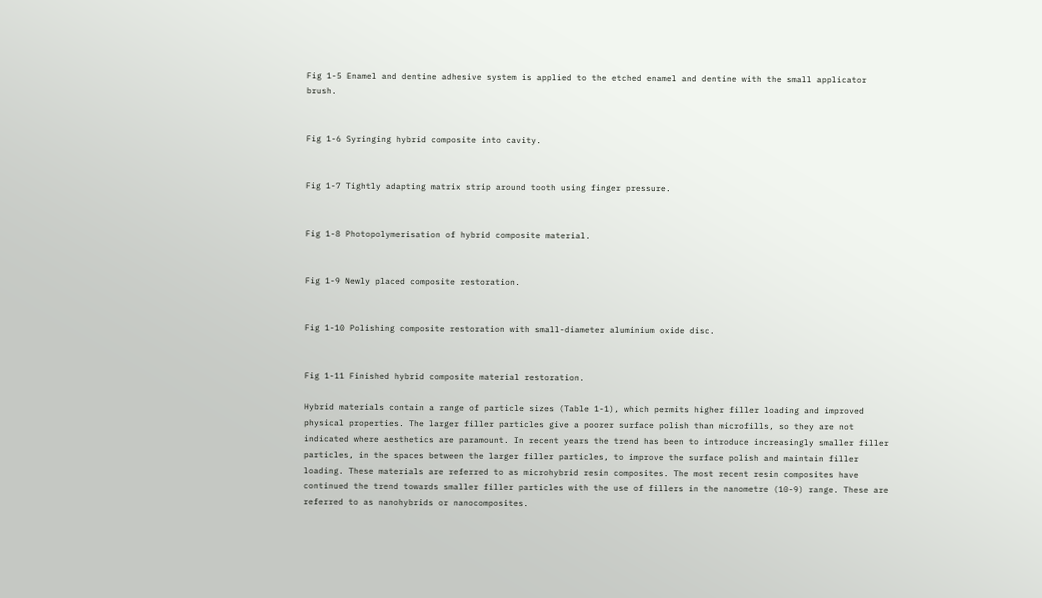Fig 1-5 Enamel and dentine adhesive system is applied to the etched enamel and dentine with the small applicator brush.


Fig 1-6 Syringing hybrid composite into cavity.


Fig 1-7 Tightly adapting matrix strip around tooth using finger pressure.


Fig 1-8 Photopolymerisation of hybrid composite material.


Fig 1-9 Newly placed composite restoration.


Fig 1-10 Polishing composite restoration with small-diameter aluminium oxide disc.


Fig 1-11 Finished hybrid composite material restoration.

Hybrid materials contain a range of particle sizes (Table 1-1), which permits higher filler loading and improved physical properties. The larger filler particles give a poorer surface polish than microfills, so they are not indicated where aesthetics are paramount. In recent years the trend has been to introduce increasingly smaller filler particles, in the spaces between the larger filler particles, to improve the surface polish and maintain filler loading. These materials are referred to as microhybrid resin composites. The most recent resin composites have continued the trend towards smaller filler particles with the use of fillers in the nanometre (10-9) range. These are referred to as nanohybrids or nanocomposites.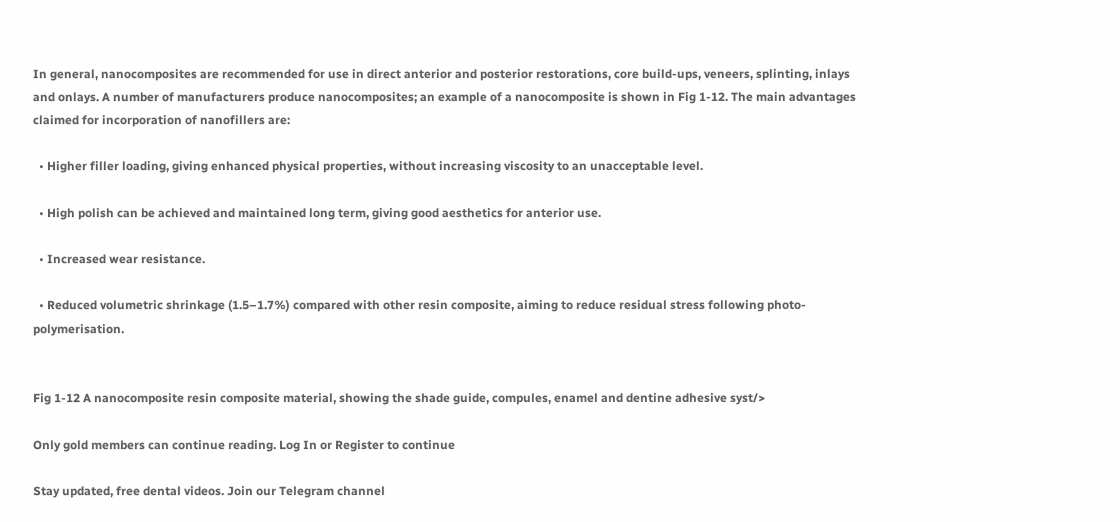In general, nanocomposites are recommended for use in direct anterior and posterior restorations, core build-ups, veneers, splinting, inlays and onlays. A number of manufacturers produce nanocomposites; an example of a nanocomposite is shown in Fig 1-12. The main advantages claimed for incorporation of nanofillers are:

  • Higher filler loading, giving enhanced physical properties, without increasing viscosity to an unacceptable level.

  • High polish can be achieved and maintained long term, giving good aesthetics for anterior use.

  • Increased wear resistance.

  • Reduced volumetric shrinkage (1.5–1.7%) compared with other resin composite, aiming to reduce residual stress following photo-polymerisation.


Fig 1-12 A nanocomposite resin composite material, showing the shade guide, compules, enamel and dentine adhesive syst/>

Only gold members can continue reading. Log In or Register to continue

Stay updated, free dental videos. Join our Telegram channel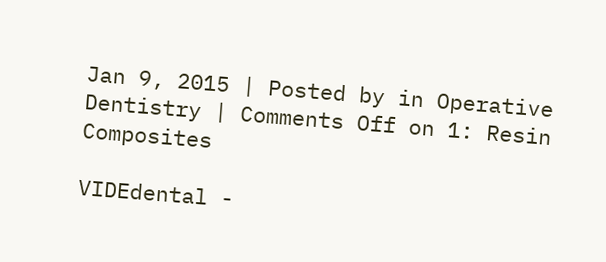Jan 9, 2015 | Posted by in Operative Dentistry | Comments Off on 1: Resin Composites

VIDEdental -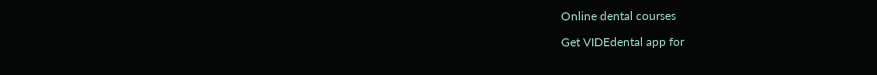Online dental courses

Get VIDEdental app for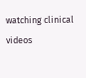watching clinical videos